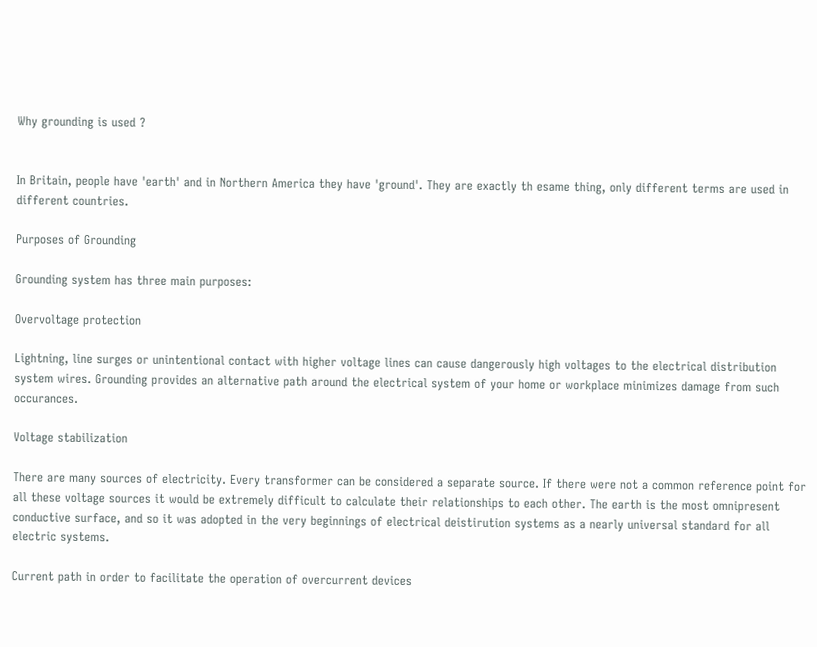Why grounding is used ?


In Britain, people have 'earth' and in Northern America they have 'ground'. They are exactly th esame thing, only different terms are used in different countries.

Purposes of Grounding

Grounding system has three main purposes:

Overvoltage protection

Lightning, line surges or unintentional contact with higher voltage lines can cause dangerously high voltages to the electrical distribution system wires. Grounding provides an alternative path around the electrical system of your home or workplace minimizes damage from such occurances.

Voltage stabilization

There are many sources of electricity. Every transformer can be considered a separate source. If there were not a common reference point for all these voltage sources it would be extremely difficult to calculate their relationships to each other. The earth is the most omnipresent conductive surface, and so it was adopted in the very beginnings of electrical deistirution systems as a nearly universal standard for all electric systems.

Current path in order to facilitate the operation of overcurrent devices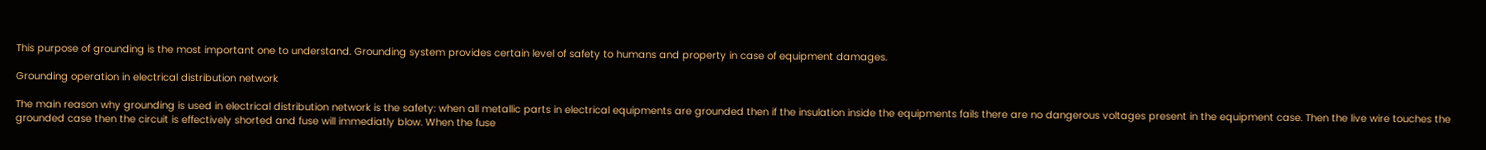This purpose of grounding is the most important one to understand. Grounding system provides certain level of safety to humans and property in case of equipment damages.

Grounding operation in electrical distribution network

The main reason why grounding is used in electrical distribution network is the safety: when all metallic parts in electrical equipments are grounded then if the insulation inside the equipments fails there are no dangerous voltages present in the equipment case. Then the live wire touches the grounded case then the circuit is effectively shorted and fuse will immediatly blow. When the fuse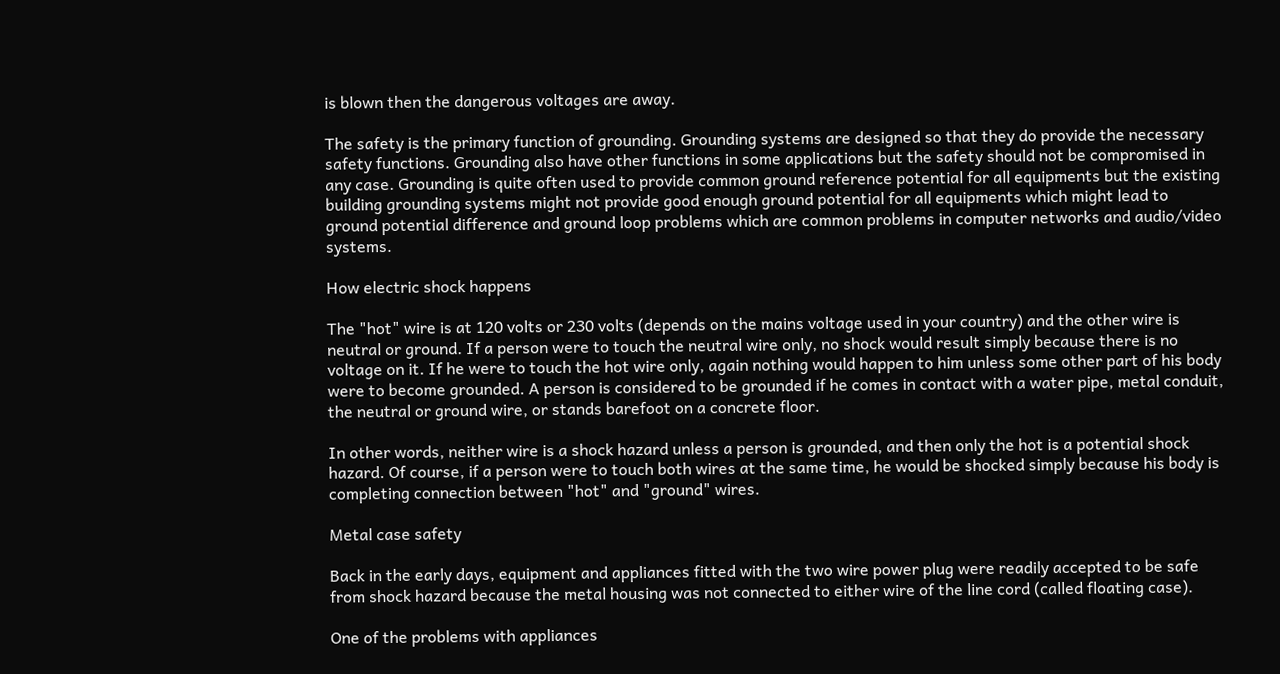is blown then the dangerous voltages are away.

The safety is the primary function of grounding. Grounding systems are designed so that they do provide the necessary safety functions. Grounding also have other functions in some applications but the safety should not be compromised in any case. Grounding is quite often used to provide common ground reference potential for all equipments but the existing building grounding systems might not provide good enough ground potential for all equipments which might lead to ground potential difference and ground loop problems which are common problems in computer networks and audio/video systems.

How electric shock happens

The "hot" wire is at 120 volts or 230 volts (depends on the mains voltage used in your country) and the other wire is neutral or ground. If a person were to touch the neutral wire only, no shock would result simply because there is no voltage on it. If he were to touch the hot wire only, again nothing would happen to him unless some other part of his body were to become grounded. A person is considered to be grounded if he comes in contact with a water pipe, metal conduit, the neutral or ground wire, or stands barefoot on a concrete floor.

In other words, neither wire is a shock hazard unless a person is grounded, and then only the hot is a potential shock hazard. Of course, if a person were to touch both wires at the same time, he would be shocked simply because his body is completing connection between "hot" and "ground" wires.

Metal case safety

Back in the early days, equipment and appliances fitted with the two wire power plug were readily accepted to be safe from shock hazard because the metal housing was not connected to either wire of the line cord (called floating case).

One of the problems with appliances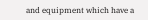and equipment which have a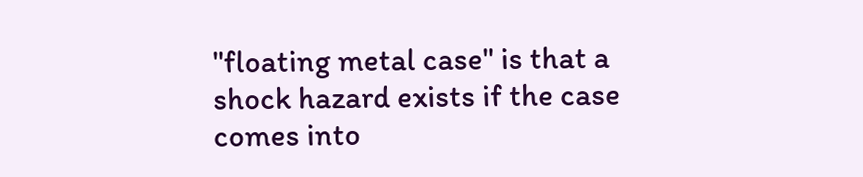"floating metal case" is that a shock hazard exists if the case comes into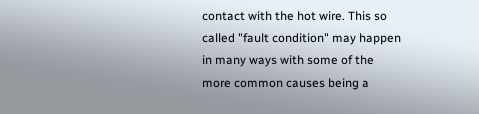contact with the hot wire. This so called "fault condition" may happen in many ways with some of the more common causes being a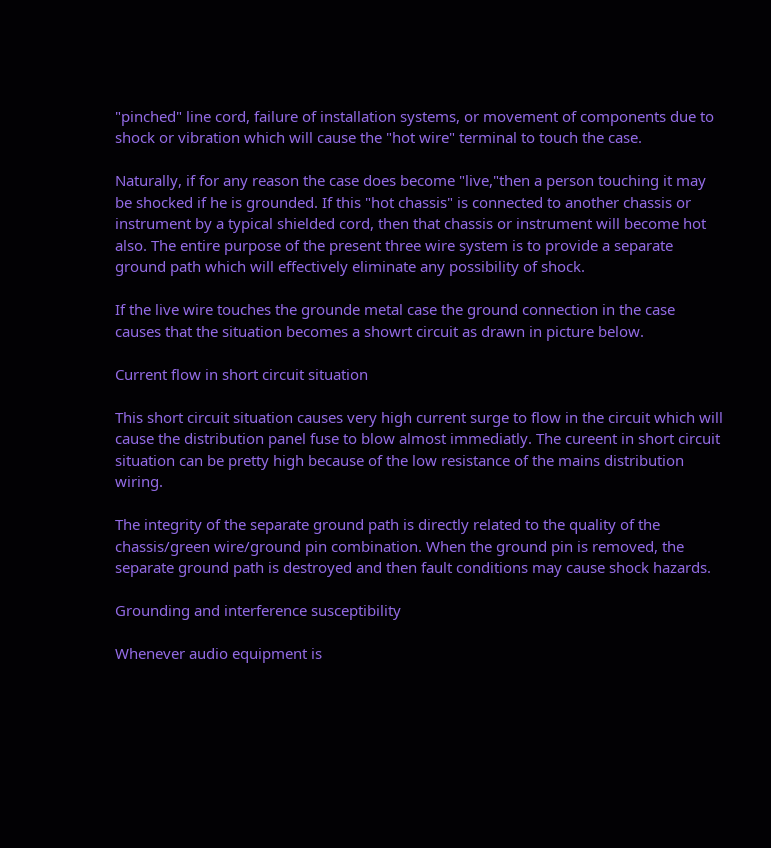"pinched" line cord, failure of installation systems, or movement of components due to shock or vibration which will cause the "hot wire" terminal to touch the case.

Naturally, if for any reason the case does become "live,"then a person touching it may be shocked if he is grounded. If this "hot chassis" is connected to another chassis or instrument by a typical shielded cord, then that chassis or instrument will become hot also. The entire purpose of the present three wire system is to provide a separate ground path which will effectively eliminate any possibility of shock.

If the live wire touches the grounde metal case the ground connection in the case causes that the situation becomes a showrt circuit as drawn in picture below.

Current flow in short circuit situation

This short circuit situation causes very high current surge to flow in the circuit which will cause the distribution panel fuse to blow almost immediatly. The cureent in short circuit situation can be pretty high because of the low resistance of the mains distribution wiring.

The integrity of the separate ground path is directly related to the quality of the chassis/green wire/ground pin combination. When the ground pin is removed, the separate ground path is destroyed and then fault conditions may cause shock hazards.

Grounding and interference susceptibility

Whenever audio equipment is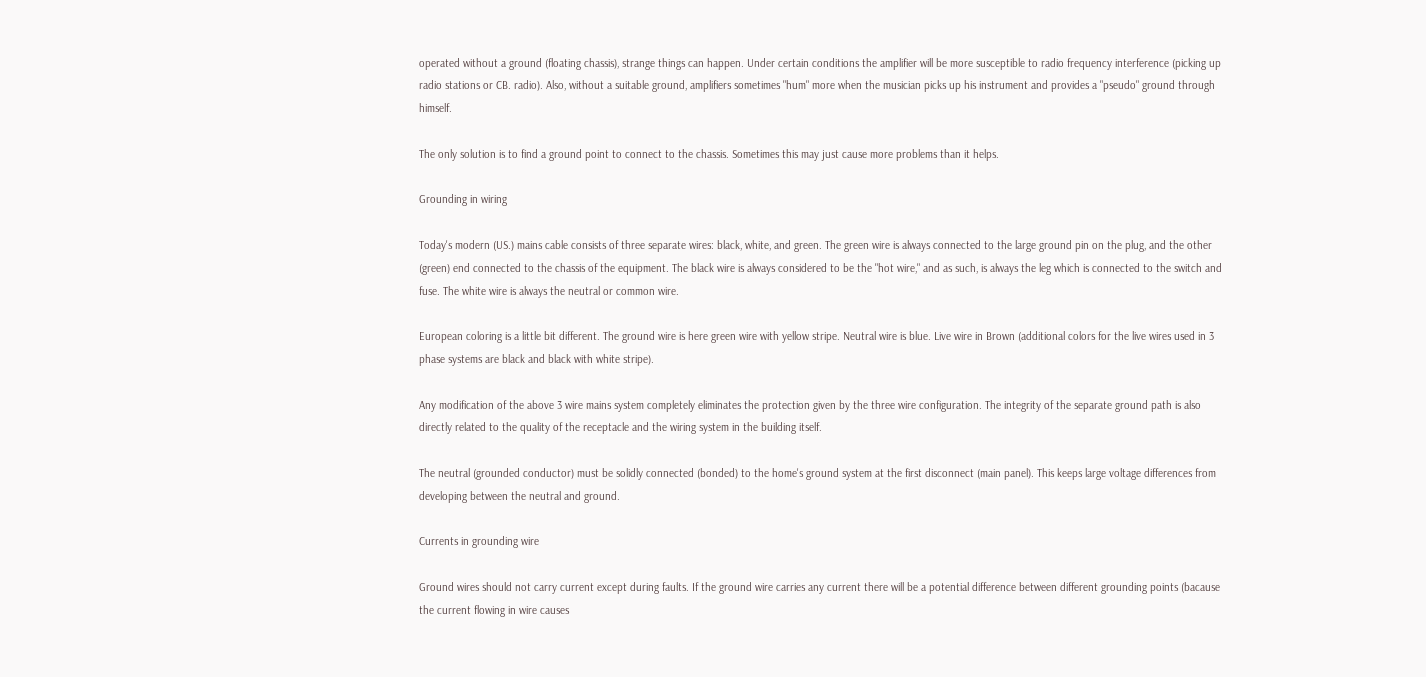operated without a ground (floating chassis), strange things can happen. Under certain conditions the amplifier will be more susceptible to radio frequency interference (picking up radio stations or CB. radio). Also, without a suitable ground, amplifiers sometimes "hum" more when the musician picks up his instrument and provides a "pseudo" ground through himself.

The only solution is to find a ground point to connect to the chassis. Sometimes this may just cause more problems than it helps.

Grounding in wiring

Today's modern (US.) mains cable consists of three separate wires: black, white, and green. The green wire is always connected to the large ground pin on the plug, and the other (green) end connected to the chassis of the equipment. The black wire is always considered to be the "hot wire," and as such, is always the leg which is connected to the switch and fuse. The white wire is always the neutral or common wire.

European coloring is a little bit different. The ground wire is here green wire with yellow stripe. Neutral wire is blue. Live wire in Brown (additional colors for the live wires used in 3 phase systems are black and black with white stripe).

Any modification of the above 3 wire mains system completely eliminates the protection given by the three wire configuration. The integrity of the separate ground path is also directly related to the quality of the receptacle and the wiring system in the building itself.

The neutral (grounded conductor) must be solidly connected (bonded) to the home's ground system at the first disconnect (main panel). This keeps large voltage differences from developing between the neutral and ground.

Currents in grounding wire

Ground wires should not carry current except during faults. If the ground wire carries any current there will be a potential difference between different grounding points (bacause the current flowing in wire causes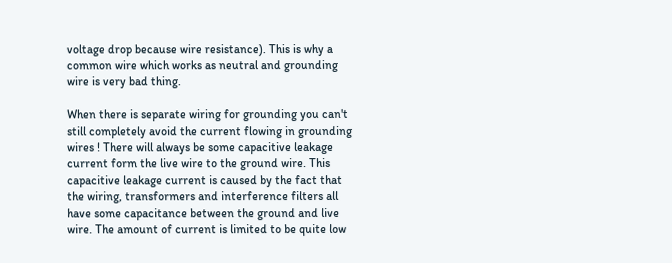voltage drop because wire resistance). This is why a common wire which works as neutral and grounding wire is very bad thing.

When there is separate wiring for grounding you can't still completely avoid the current flowing in grounding wires ! There will always be some capacitive leakage current form the live wire to the ground wire. This capacitive leakage current is caused by the fact that the wiring, transformers and interference filters all have some capacitance between the ground and live wire. The amount of current is limited to be quite low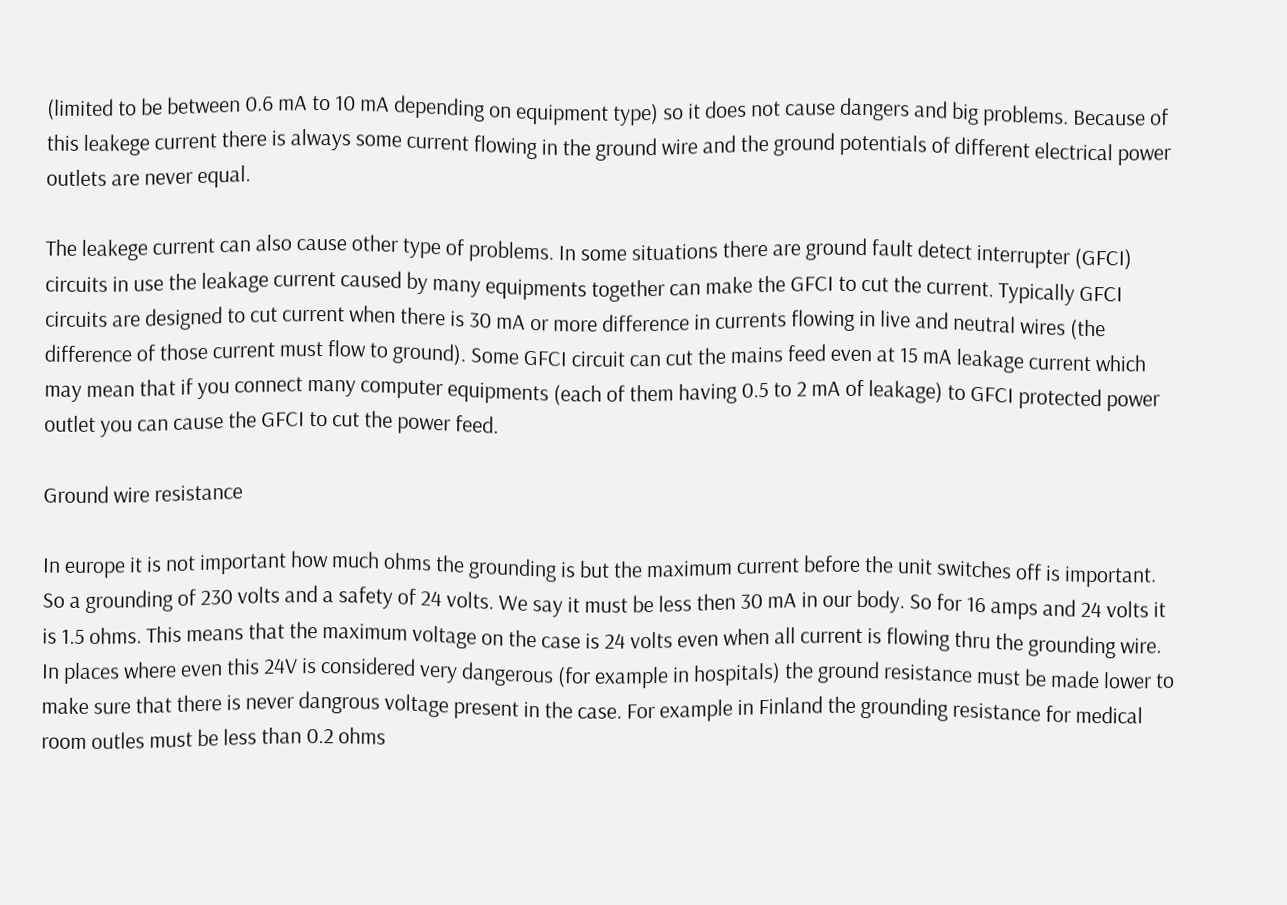(limited to be between 0.6 mA to 10 mA depending on equipment type) so it does not cause dangers and big problems. Because of this leakege current there is always some current flowing in the ground wire and the ground potentials of different electrical power outlets are never equal.

The leakege current can also cause other type of problems. In some situations there are ground fault detect interrupter (GFCI) circuits in use the leakage current caused by many equipments together can make the GFCI to cut the current. Typically GFCI circuits are designed to cut current when there is 30 mA or more difference in currents flowing in live and neutral wires (the difference of those current must flow to ground). Some GFCI circuit can cut the mains feed even at 15 mA leakage current which may mean that if you connect many computer equipments (each of them having 0.5 to 2 mA of leakage) to GFCI protected power outlet you can cause the GFCI to cut the power feed.

Ground wire resistance

In europe it is not important how much ohms the grounding is but the maximum current before the unit switches off is important. So a grounding of 230 volts and a safety of 24 volts. We say it must be less then 30 mA in our body. So for 16 amps and 24 volts it is 1.5 ohms. This means that the maximum voltage on the case is 24 volts even when all current is flowing thru the grounding wire. In places where even this 24V is considered very dangerous (for example in hospitals) the ground resistance must be made lower to make sure that there is never dangrous voltage present in the case. For example in Finland the grounding resistance for medical room outles must be less than 0.2 ohms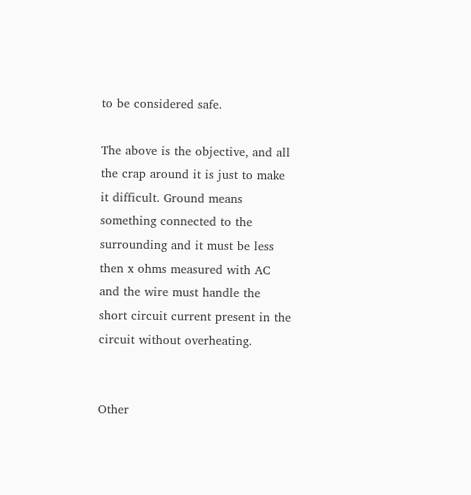to be considered safe.

The above is the objective, and all the crap around it is just to make it difficult. Ground means something connected to the surrounding and it must be less then x ohms measured with AC and the wire must handle the short circuit current present in the circuit without overheating.


Other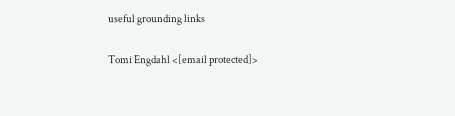useful grounding links

Tomi Engdahl <[email protected]>